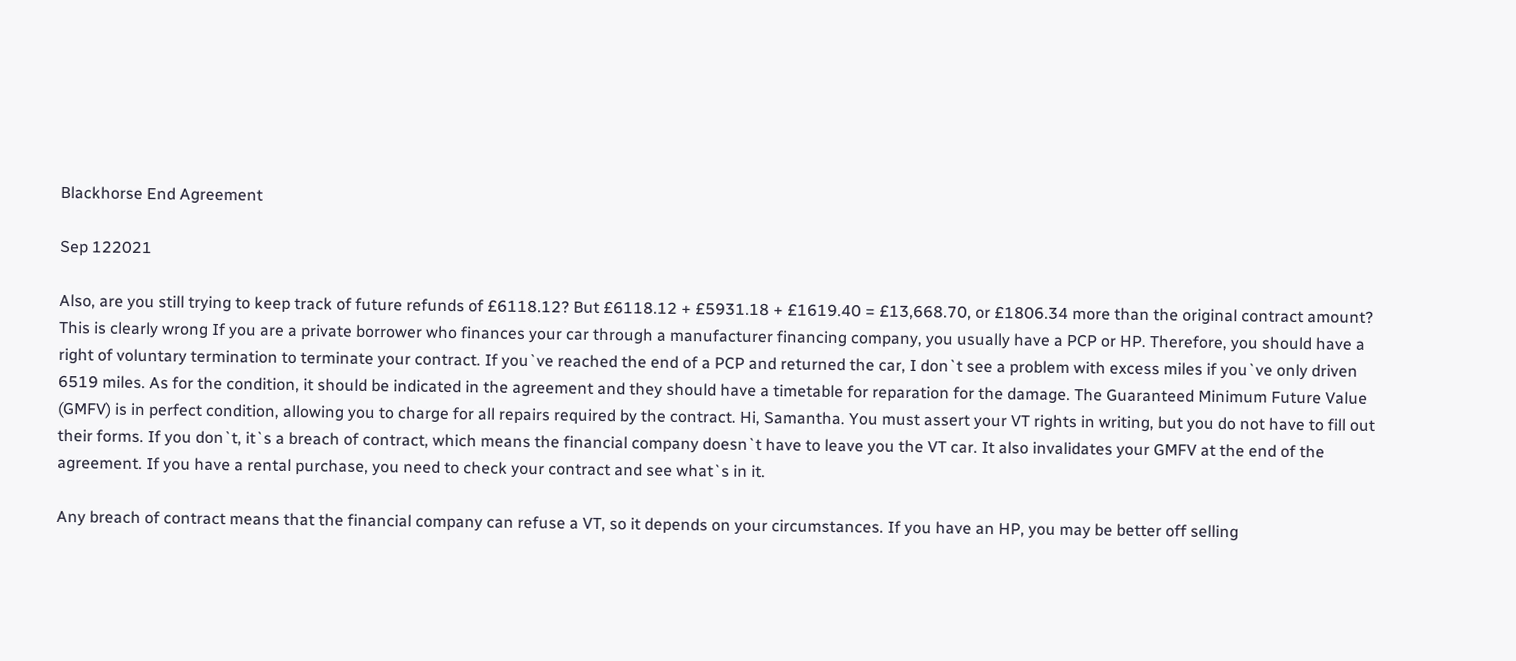Blackhorse End Agreement

Sep 122021

Also, are you still trying to keep track of future refunds of £6118.12? But £6118.12 + £5931.18 + £1619.40 = £13,668.70, or £1806.34 more than the original contract amount? This is clearly wrong If you are a private borrower who finances your car through a manufacturer financing company, you usually have a PCP or HP. Therefore, you should have a right of voluntary termination to terminate your contract. If you`ve reached the end of a PCP and returned the car, I don`t see a problem with excess miles if you`ve only driven 6519 miles. As for the condition, it should be indicated in the agreement and they should have a timetable for reparation for the damage. The Guaranteed Minimum Future Value (GMFV) is in perfect condition, allowing you to charge for all repairs required by the contract. Hi, Samantha. You must assert your VT rights in writing, but you do not have to fill out their forms. If you don`t, it`s a breach of contract, which means the financial company doesn`t have to leave you the VT car. It also invalidates your GMFV at the end of the agreement. If you have a rental purchase, you need to check your contract and see what`s in it.

Any breach of contract means that the financial company can refuse a VT, so it depends on your circumstances. If you have an HP, you may be better off selling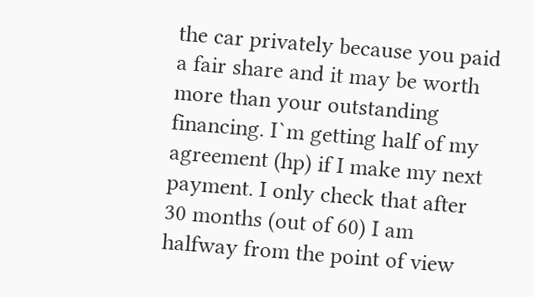the car privately because you paid a fair share and it may be worth more than your outstanding financing. I`m getting half of my agreement (hp) if I make my next payment. I only check that after 30 months (out of 60) I am halfway from the point of view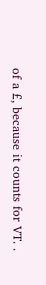of a £, because it counts for VT. .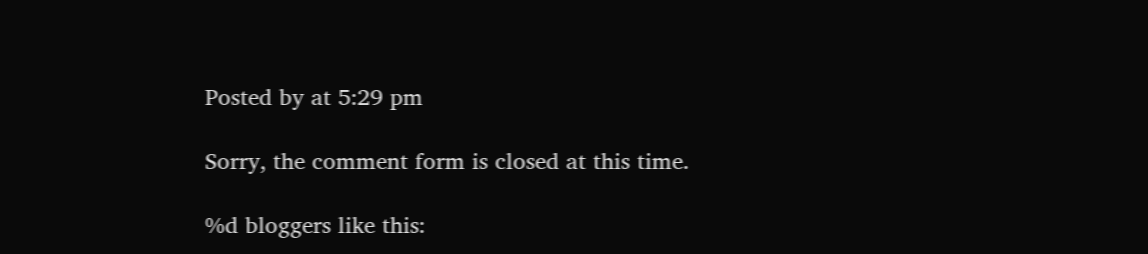Posted by at 5:29 pm

Sorry, the comment form is closed at this time.

%d bloggers like this: